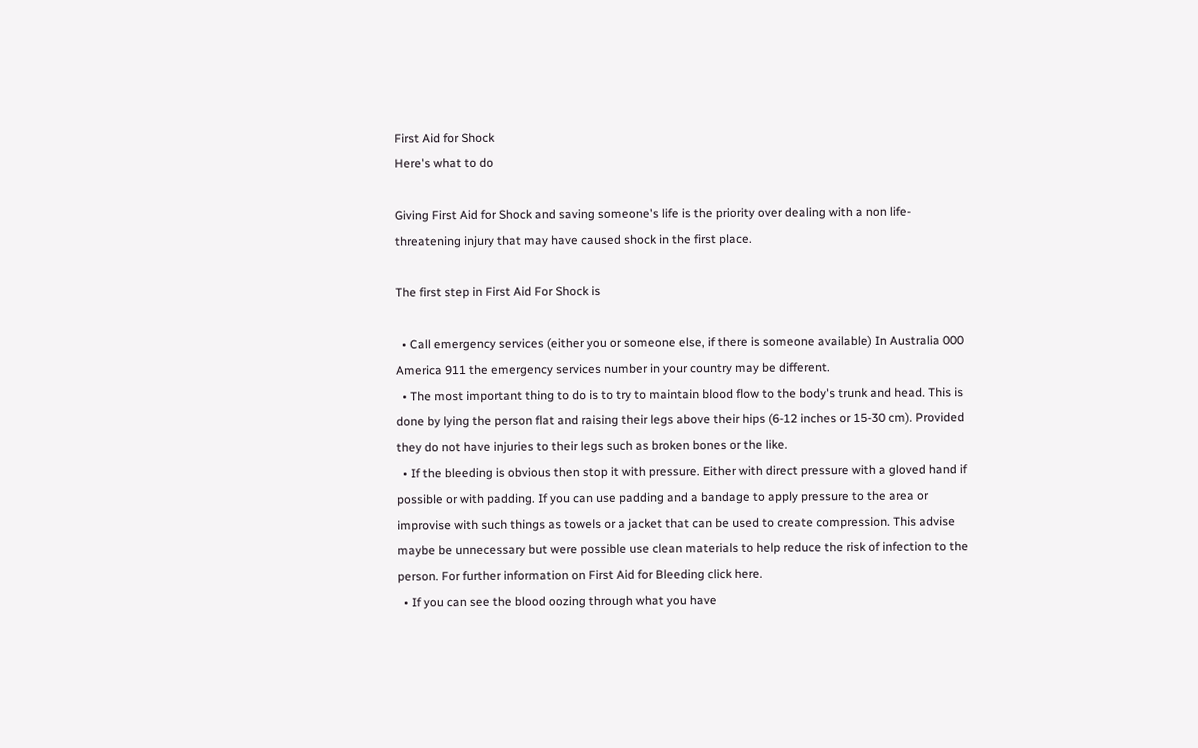First Aid for Shock
Here's what to do

Giving First Aid for Shock and saving someone's life is the priority over dealing with a non life-threatening injury that may have caused shock in the first place.

The first step in First Aid For Shock is

  • Call emergency services (either you or someone else, if there is someone available) In Australia 000 America 911 the emergency services number in your country may be different.
  • The most important thing to do is to try to maintain blood flow to the body's trunk and head. This is done by lying the person flat and raising their legs above their hips (6-12 inches or 15-30 cm). Provided they do not have injuries to their legs such as broken bones or the like.
  • If the bleeding is obvious then stop it with pressure. Either with direct pressure with a gloved hand if possible or with padding. If you can use padding and a bandage to apply pressure to the area or improvise with such things as towels or a jacket that can be used to create compression. This advise maybe be unnecessary but were possible use clean materials to help reduce the risk of infection to the person. For further information on First Aid for Bleeding click here.
  • If you can see the blood oozing through what you have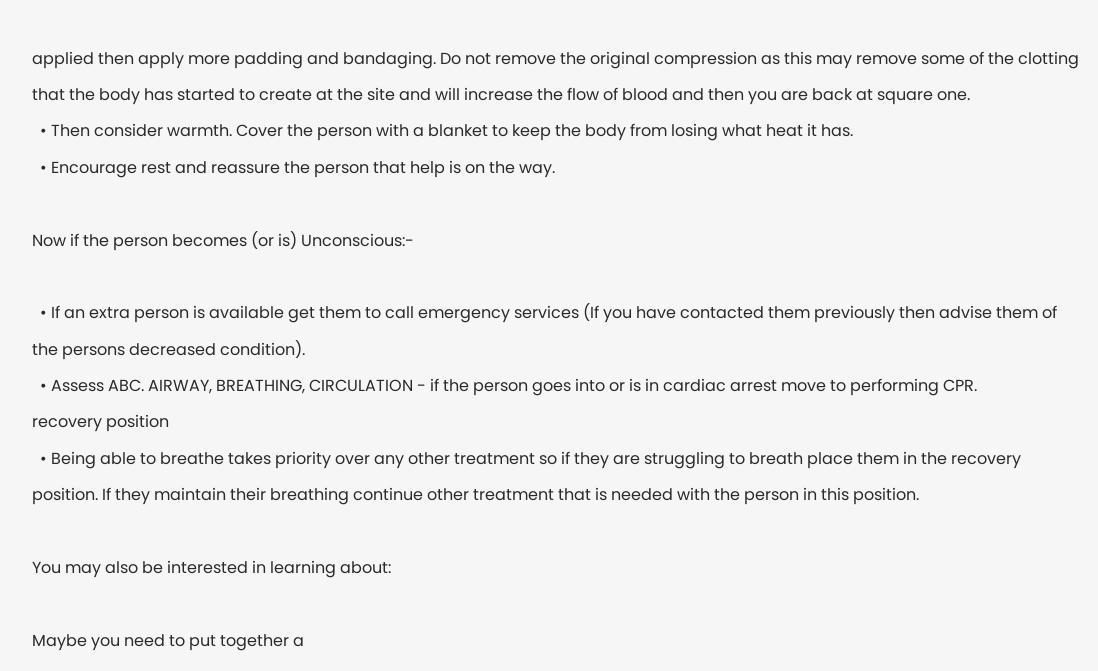applied then apply more padding and bandaging. Do not remove the original compression as this may remove some of the clotting that the body has started to create at the site and will increase the flow of blood and then you are back at square one.
  • Then consider warmth. Cover the person with a blanket to keep the body from losing what heat it has.
  • Encourage rest and reassure the person that help is on the way.

Now if the person becomes (or is) Unconscious:-

  • If an extra person is available get them to call emergency services (If you have contacted them previously then advise them of the persons decreased condition).
  • Assess ABC. AIRWAY, BREATHING, CIRCULATION - if the person goes into or is in cardiac arrest move to performing CPR.
recovery position
  • Being able to breathe takes priority over any other treatment so if they are struggling to breath place them in the recovery position. If they maintain their breathing continue other treatment that is needed with the person in this position.

You may also be interested in learning about:

Maybe you need to put together a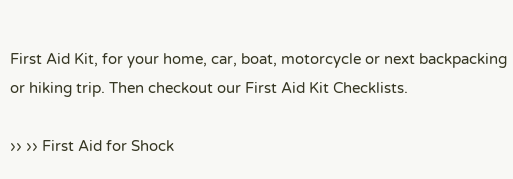First Aid Kit, for your home, car, boat, motorcycle or next backpacking or hiking trip. Then checkout our First Aid Kit Checklists.

›› ›› First Aid for Shock